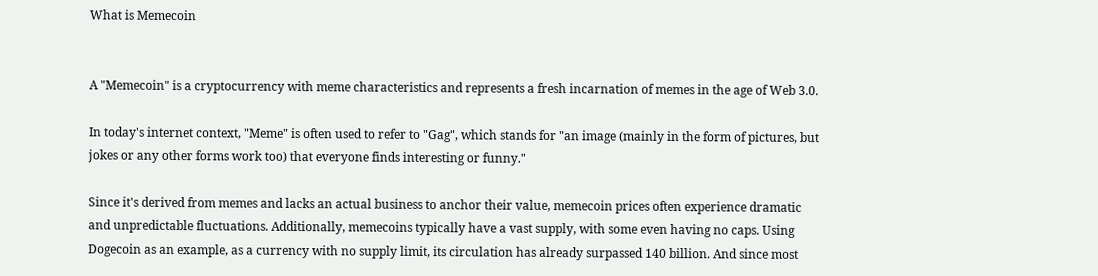What is Memecoin


A "Memecoin" is a cryptocurrency with meme characteristics and represents a fresh incarnation of memes in the age of Web 3.0.

In today's internet context, "Meme" is often used to refer to "Gag", which stands for "an image (mainly in the form of pictures, but jokes or any other forms work too) that everyone finds interesting or funny."

Since it's derived from memes and lacks an actual business to anchor their value, memecoin prices often experience dramatic and unpredictable fluctuations. Additionally, memecoins typically have a vast supply, with some even having no caps. Using Dogecoin as an example, as a currency with no supply limit, its circulation has already surpassed 140 billion. And since most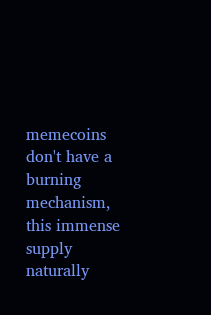memecoins don't have a burning mechanism, this immense supply naturally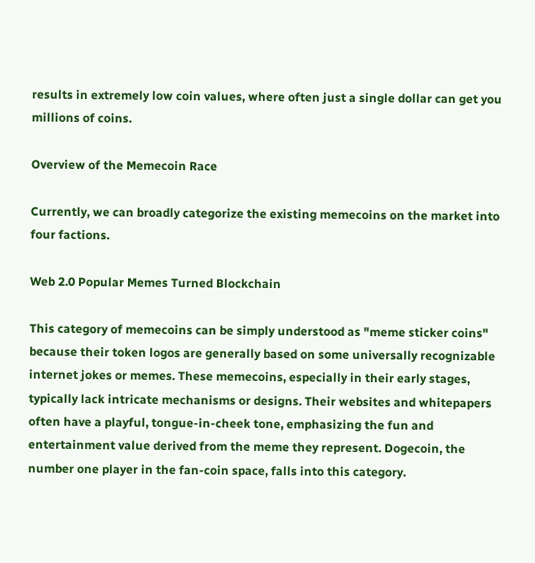results in extremely low coin values, where often just a single dollar can get you millions of coins.

Overview of the Memecoin Race

Currently, we can broadly categorize the existing memecoins on the market into four factions.

Web 2.0 Popular Memes Turned Blockchain

This category of memecoins can be simply understood as "meme sticker coins" because their token logos are generally based on some universally recognizable internet jokes or memes. These memecoins, especially in their early stages, typically lack intricate mechanisms or designs. Their websites and whitepapers often have a playful, tongue-in-cheek tone, emphasizing the fun and entertainment value derived from the meme they represent. Dogecoin, the number one player in the fan-coin space, falls into this category.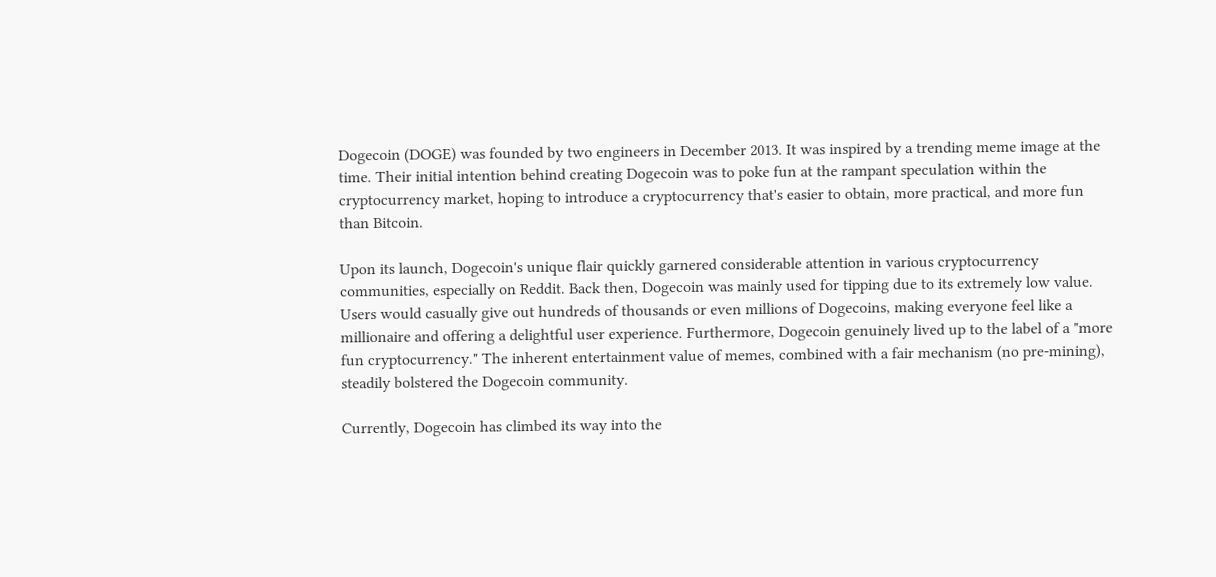Dogecoin (DOGE) was founded by two engineers in December 2013. It was inspired by a trending meme image at the time. Their initial intention behind creating Dogecoin was to poke fun at the rampant speculation within the cryptocurrency market, hoping to introduce a cryptocurrency that's easier to obtain, more practical, and more fun than Bitcoin.

Upon its launch, Dogecoin's unique flair quickly garnered considerable attention in various cryptocurrency communities, especially on Reddit. Back then, Dogecoin was mainly used for tipping due to its extremely low value. Users would casually give out hundreds of thousands or even millions of Dogecoins, making everyone feel like a millionaire and offering a delightful user experience. Furthermore, Dogecoin genuinely lived up to the label of a "more fun cryptocurrency." The inherent entertainment value of memes, combined with a fair mechanism (no pre-mining), steadily bolstered the Dogecoin community.

Currently, Dogecoin has climbed its way into the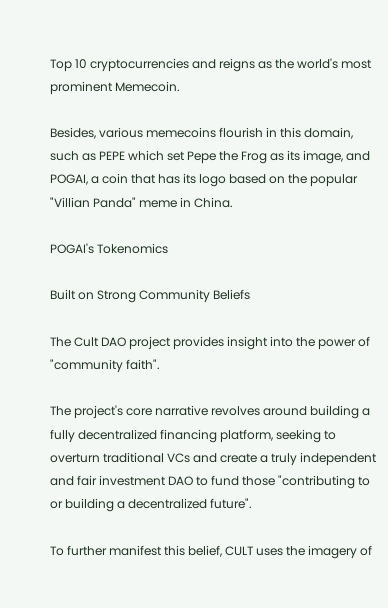Top 10 cryptocurrencies and reigns as the world's most prominent Memecoin.

Besides, various memecoins flourish in this domain, such as PEPE which set Pepe the Frog as its image, and POGAI, a coin that has its logo based on the popular "Villian Panda" meme in China.

POGAI's Tokenomics

Built on Strong Community Beliefs

The Cult DAO project provides insight into the power of "community faith".

The project's core narrative revolves around building a fully decentralized financing platform, seeking to overturn traditional VCs and create a truly independent and fair investment DAO to fund those "contributing to or building a decentralized future".

To further manifest this belief, CULT uses the imagery of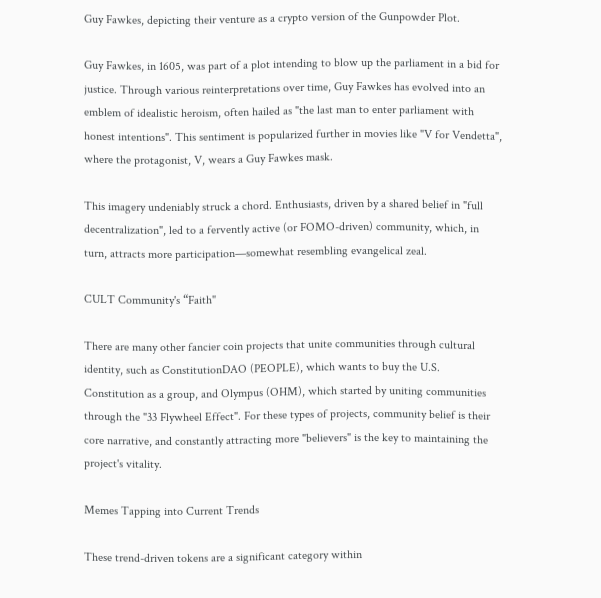Guy Fawkes, depicting their venture as a crypto version of the Gunpowder Plot.

Guy Fawkes, in 1605, was part of a plot intending to blow up the parliament in a bid for justice. Through various reinterpretations over time, Guy Fawkes has evolved into an emblem of idealistic heroism, often hailed as "the last man to enter parliament with honest intentions". This sentiment is popularized further in movies like "V for Vendetta", where the protagonist, V, wears a Guy Fawkes mask.

This imagery undeniably struck a chord. Enthusiasts, driven by a shared belief in "full decentralization", led to a fervently active (or FOMO-driven) community, which, in turn, attracts more participation—somewhat resembling evangelical zeal.

CULT Community's “Faith"

There are many other fancier coin projects that unite communities through cultural identity, such as ConstitutionDAO (PEOPLE), which wants to buy the U.S. Constitution as a group, and Olympus (OHM), which started by uniting communities through the "33 Flywheel Effect". For these types of projects, community belief is their core narrative, and constantly attracting more "believers" is the key to maintaining the project's vitality.

Memes Tapping into Current Trends

These trend-driven tokens are a significant category within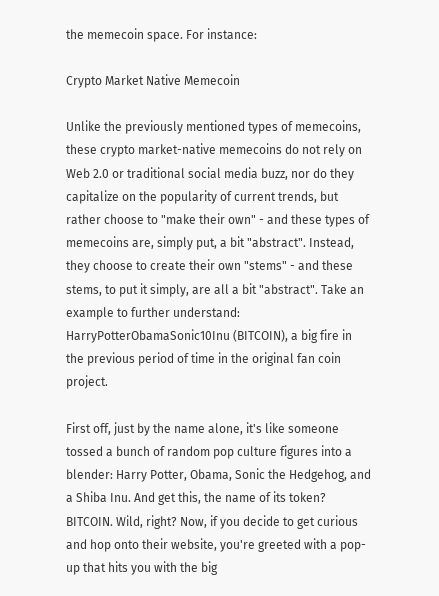the memecoin space. For instance:

Crypto Market Native Memecoin

Unlike the previously mentioned types of memecoins, these crypto market-native memecoins do not rely on Web 2.0 or traditional social media buzz, nor do they capitalize on the popularity of current trends, but rather choose to "make their own" - and these types of memecoins are, simply put, a bit "abstract". Instead, they choose to create their own "stems" - and these stems, to put it simply, are all a bit "abstract". Take an example to further understand: HarryPotterObamaSonic10Inu (BITCOIN), a big fire in the previous period of time in the original fan coin project.

First off, just by the name alone, it's like someone tossed a bunch of random pop culture figures into a blender: Harry Potter, Obama, Sonic the Hedgehog, and a Shiba Inu. And get this, the name of its token? BITCOIN. Wild, right? Now, if you decide to get curious and hop onto their website, you're greeted with a pop-up that hits you with the big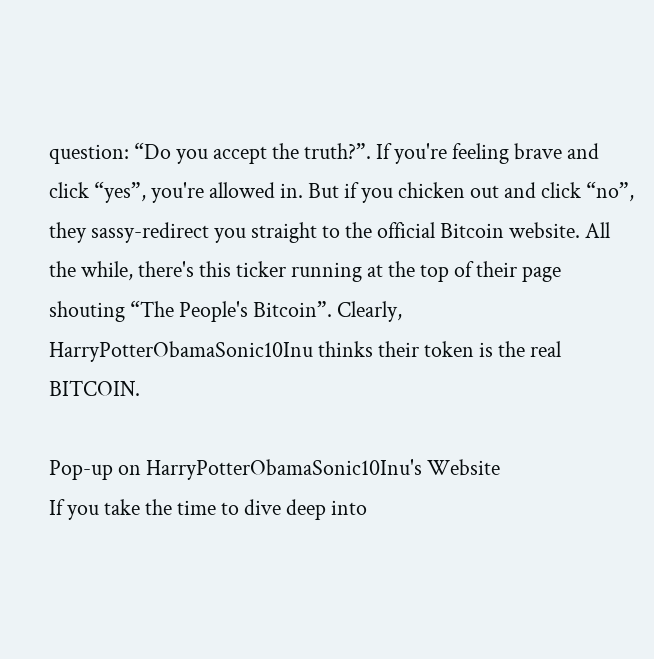question: “Do you accept the truth?”. If you're feeling brave and click “yes”, you're allowed in. But if you chicken out and click “no”, they sassy-redirect you straight to the official Bitcoin website. All the while, there's this ticker running at the top of their page shouting “The People's Bitcoin”. Clearly, HarryPotterObamaSonic10Inu thinks their token is the real BITCOIN.

Pop-up on HarryPotterObamaSonic10Inu's Website
If you take the time to dive deep into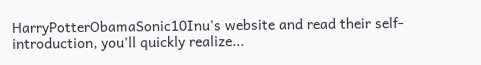HarryPotterObamaSonic10Inu's website and read their self-introduction, you'll quickly realize...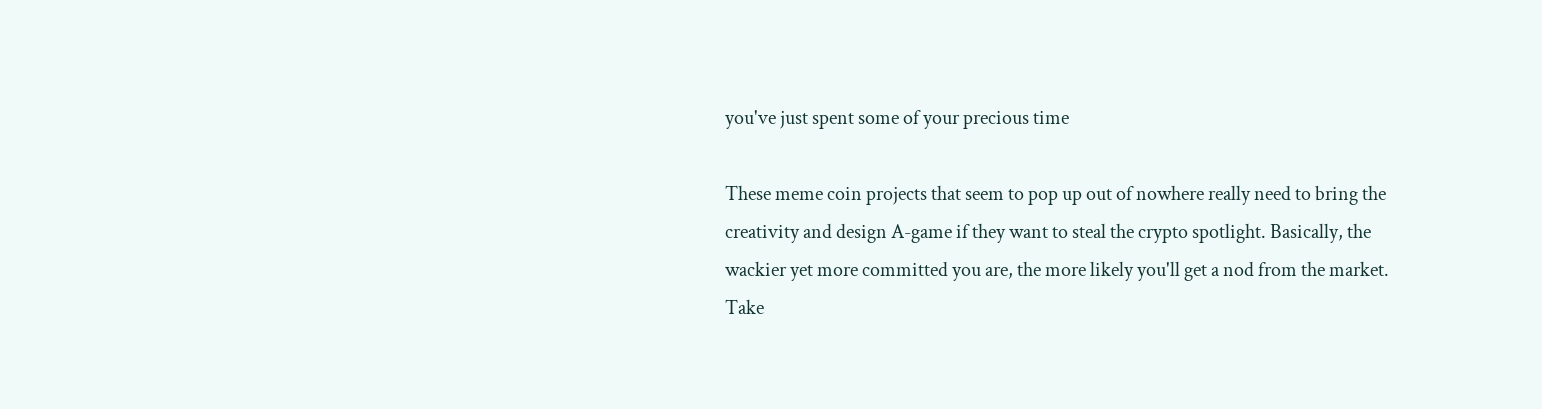you've just spent some of your precious time

These meme coin projects that seem to pop up out of nowhere really need to bring the creativity and design A-game if they want to steal the crypto spotlight. Basically, the wackier yet more committed you are, the more likely you'll get a nod from the market. Take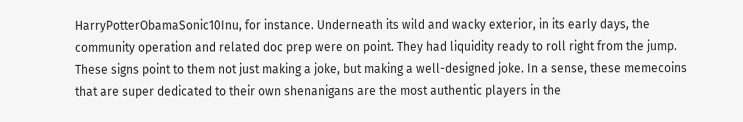HarryPotterObamaSonic10Inu, for instance. Underneath its wild and wacky exterior, in its early days, the community operation and related doc prep were on point. They had liquidity ready to roll right from the jump. These signs point to them not just making a joke, but making a well-designed joke. In a sense, these memecoins that are super dedicated to their own shenanigans are the most authentic players in the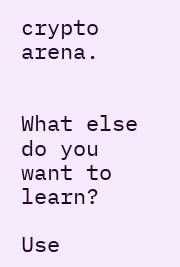crypto arena.


What else do you want to learn?

Use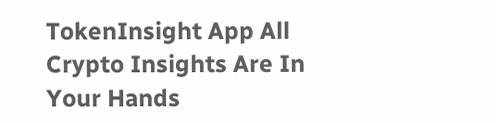TokenInsight App All Crypto Insights Are In Your Hands